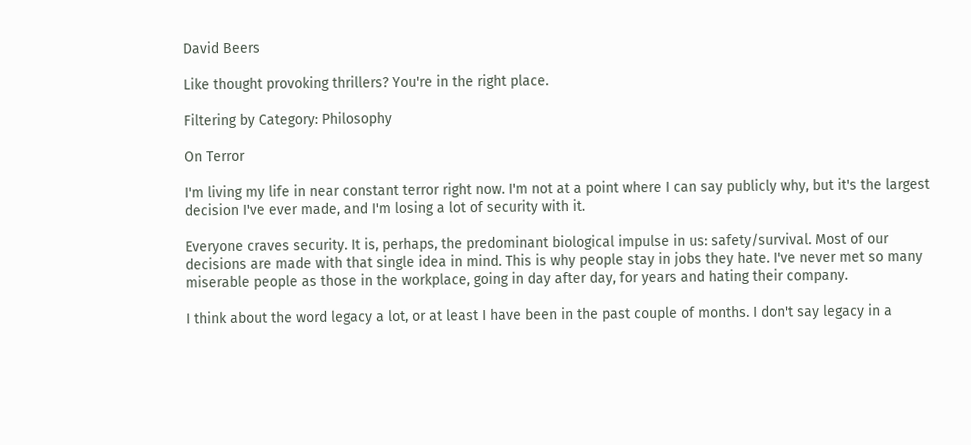David Beers

Like thought provoking thrillers? You're in the right place.

Filtering by Category: Philosophy

On Terror

I'm living my life in near constant terror right now. I'm not at a point where I can say publicly why, but it's the largest decision I've ever made, and I'm losing a lot of security with it.

Everyone craves security. It is, perhaps, the predominant biological impulse in us: safety/survival. Most of our decisions are made with that single idea in mind. This is why people stay in jobs they hate. I've never met so many miserable people as those in the workplace, going in day after day, for years and hating their company.

I think about the word legacy a lot, or at least I have been in the past couple of months. I don't say legacy in a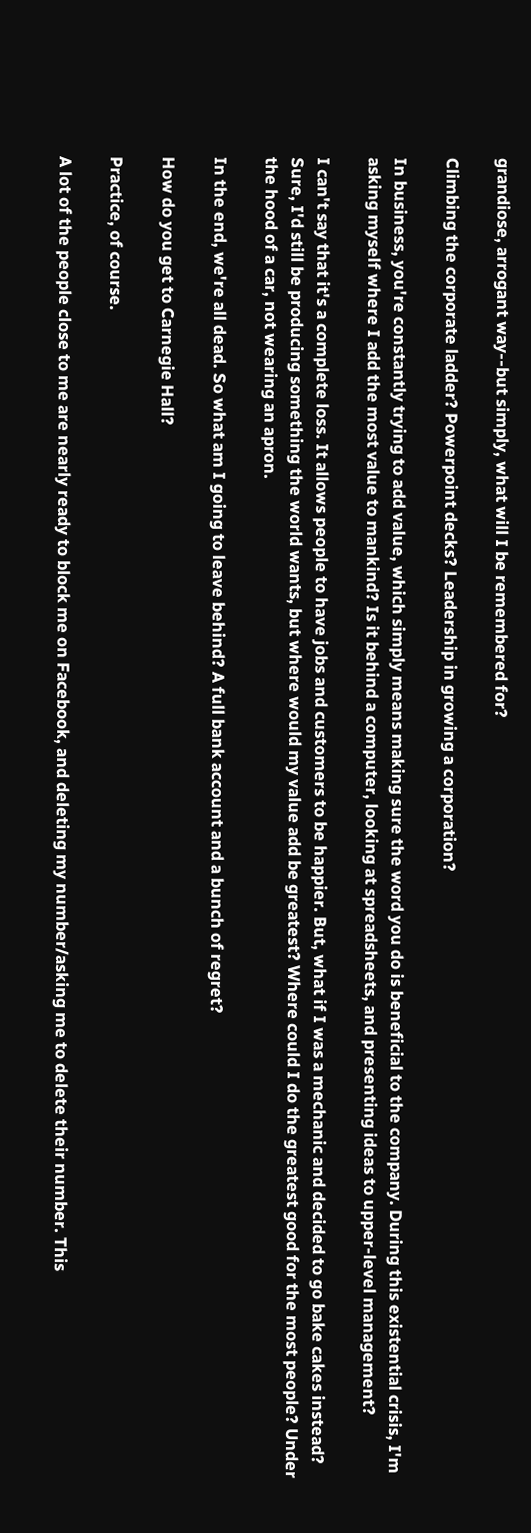grandiose, arrogant way--but simply, what will I be remembered for?

Climbing the corporate ladder? Powerpoint decks? Leadership in growing a corporation?

In business, you're constantly trying to add value, which simply means making sure the word you do is beneficial to the company. During this existential crisis, I'm asking myself where I add the most value to mankind? Is it behind a computer, looking at spreadsheets, and presenting ideas to upper-level management?

I can't say that it's a complete loss. It allows people to have jobs and customers to be happier. But, what if I was a mechanic and decided to go bake cakes instead? Sure, I'd still be producing something the world wants, but where would my value add be greatest? Where could I do the greatest good for the most people? Under the hood of a car, not wearing an apron.

In the end, we're all dead. So what am I going to leave behind? A full bank account and a bunch of regret?

How do you get to Carnegie Hall?

Practice, of course.

A lot of the people close to me are nearly ready to block me on Facebook, and deleting my number/asking me to delete their number. This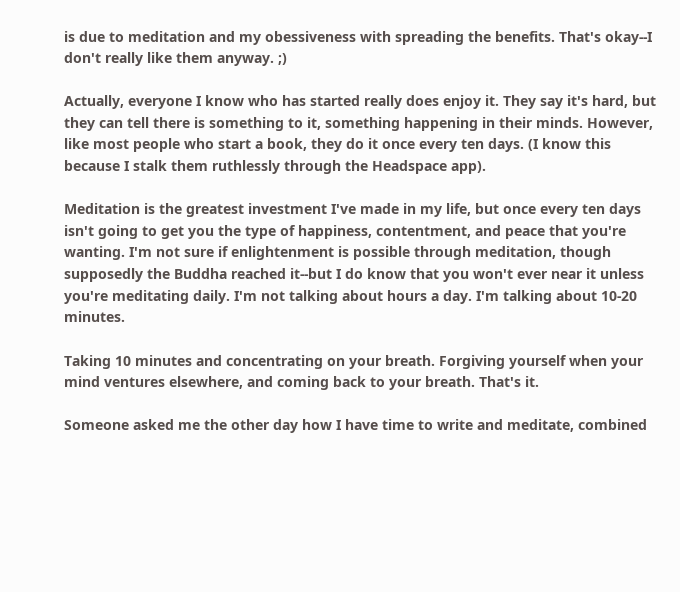is due to meditation and my obessiveness with spreading the benefits. That's okay--I don't really like them anyway. ;)

Actually, everyone I know who has started really does enjoy it. They say it's hard, but they can tell there is something to it, something happening in their minds. However, like most people who start a book, they do it once every ten days. (I know this because I stalk them ruthlessly through the Headspace app).

Meditation is the greatest investment I've made in my life, but once every ten days isn't going to get you the type of happiness, contentment, and peace that you're wanting. I'm not sure if enlightenment is possible through meditation, though supposedly the Buddha reached it--but I do know that you won't ever near it unless you're meditating daily. I'm not talking about hours a day. I'm talking about 10-20 minutes.

Taking 10 minutes and concentrating on your breath. Forgiving yourself when your mind ventures elsewhere, and coming back to your breath. That's it.

Someone asked me the other day how I have time to write and meditate, combined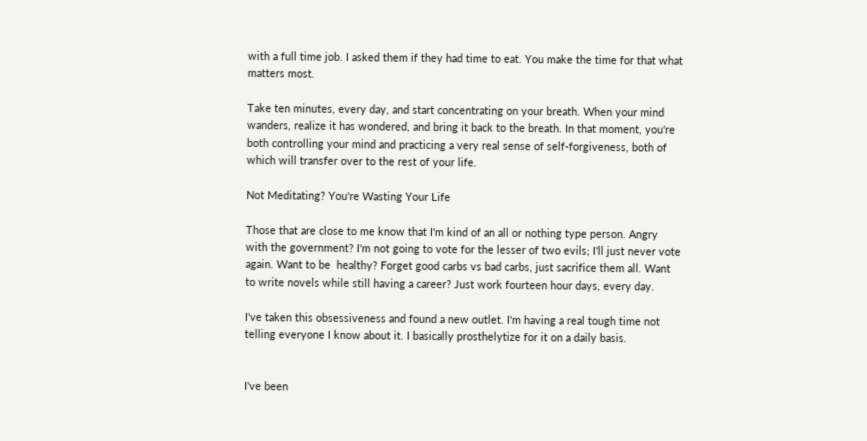with a full time job. I asked them if they had time to eat. You make the time for that what matters most.

Take ten minutes, every day, and start concentrating on your breath. When your mind wanders, realize it has wondered, and bring it back to the breath. In that moment, you're both controlling your mind and practicing a very real sense of self-forgiveness, both of which will transfer over to the rest of your life.

Not Meditating? You're Wasting Your Life

Those that are close to me know that I'm kind of an all or nothing type person. Angry with the government? I'm not going to vote for the lesser of two evils; I'll just never vote again. Want to be  healthy? Forget good carbs vs bad carbs, just sacrifice them all. Want to write novels while still having a career? Just work fourteen hour days, every day.

I've taken this obsessiveness and found a new outlet. I'm having a real tough time not telling everyone I know about it. I basically prosthelytize for it on a daily basis.


I've been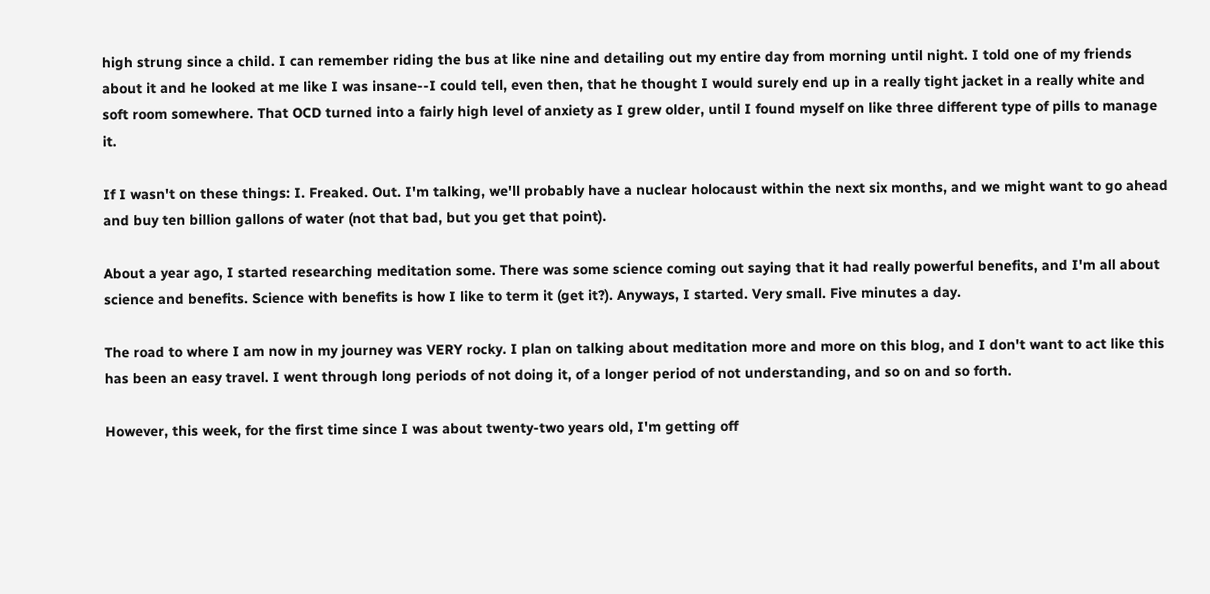high strung since a child. I can remember riding the bus at like nine and detailing out my entire day from morning until night. I told one of my friends about it and he looked at me like I was insane--I could tell, even then, that he thought I would surely end up in a really tight jacket in a really white and soft room somewhere. That OCD turned into a fairly high level of anxiety as I grew older, until I found myself on like three different type of pills to manage it.

If I wasn't on these things: I. Freaked. Out. I'm talking, we'll probably have a nuclear holocaust within the next six months, and we might want to go ahead and buy ten billion gallons of water (not that bad, but you get that point).

About a year ago, I started researching meditation some. There was some science coming out saying that it had really powerful benefits, and I'm all about science and benefits. Science with benefits is how I like to term it (get it?). Anyways, I started. Very small. Five minutes a day.

The road to where I am now in my journey was VERY rocky. I plan on talking about meditation more and more on this blog, and I don't want to act like this has been an easy travel. I went through long periods of not doing it, of a longer period of not understanding, and so on and so forth.

However, this week, for the first time since I was about twenty-two years old, I'm getting off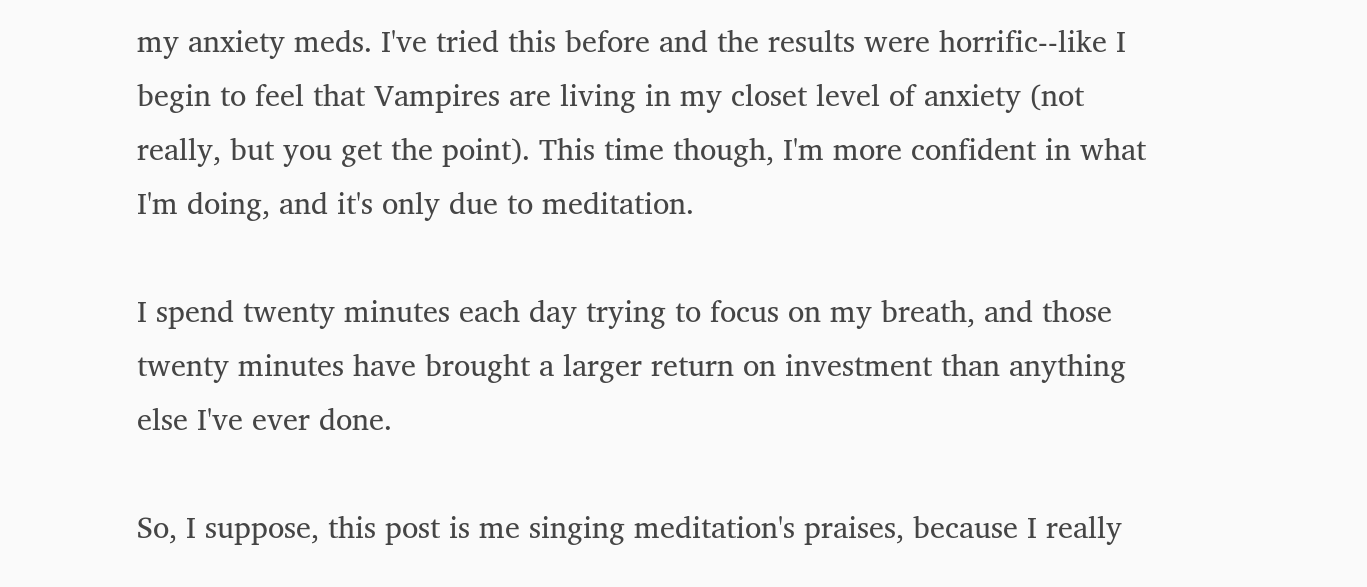my anxiety meds. I've tried this before and the results were horrific--like I begin to feel that Vampires are living in my closet level of anxiety (not really, but you get the point). This time though, I'm more confident in what I'm doing, and it's only due to meditation.

I spend twenty minutes each day trying to focus on my breath, and those twenty minutes have brought a larger return on investment than anything else I've ever done.

So, I suppose, this post is me singing meditation's praises, because I really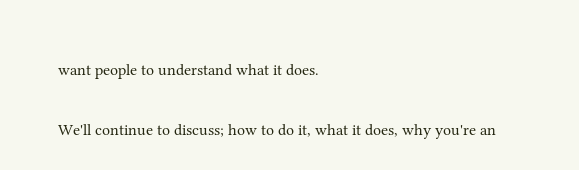want people to understand what it does.

We'll continue to discuss; how to do it, what it does, why you're an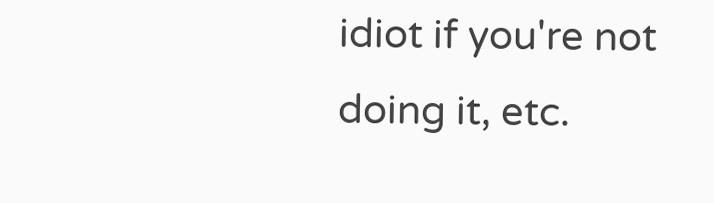idiot if you're not doing it, etc.